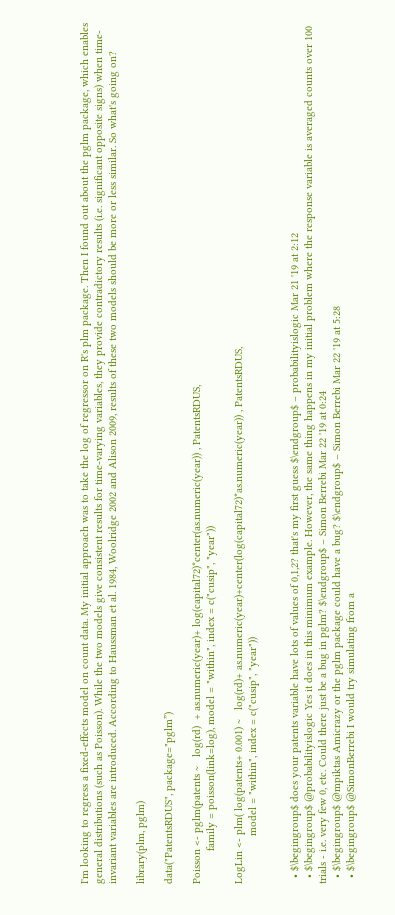I'm looking to regress a fixed-effects model on count data. My initial approach was to take the log of regressor on R's plm package. Then I found out about the pglm package, which enables general distributions (such as Poisson). While the two models give consistent results for time-varying variables, they provide contradictory results (i.e. significant opposite signs) when time-invariant variables are introduced. According to Haussman et al. 1984, Woolridge 2002 and Alison 2009, results of these two models should be more or less similar. So what's going on?

library(plm, pglm)

data("PatentsRDUS", package="pglm”)

Poisson <- pglm(patents ~   log(rd)  + as.numeric(year)+ log(capital72)*center(as.numeric(year)) , PatentsRDUS,
           family = poisson(link=log), model = "within", index = c("cusip", "year"))

LogLin <- plm( log(patents+ 0.001) ~   log(rd)+ as.numeric(year)+center(log(capital72)*as.numeric(year)) , PatentsRDUS,
                model = "within", index = c("cusip", "year"))


  • $\begingroup$ does your patents variable have lots of values of 0,1,2? that's my first guess $\endgroup$ – probabilityislogic Mar 21 '19 at 2:12
  • $\begingroup$ @probabilityislogic Yes it does in this minimum example. However, the same thing happens in my initial problem where the response variable is averaged counts over 100 trials - i.e. very few 0, etc. Could there just be a bug in pglm? $\endgroup$ – Simon Berrebi Mar 22 '19 at 0:24
  • $\begingroup$ @mpiktas Amicrazy or the pglm package could have a bug? $\endgroup$ – Simon Berrebi Mar 22 '19 at 5:28
  • $\begingroup$ @SimonBerrebi I would try simulating from a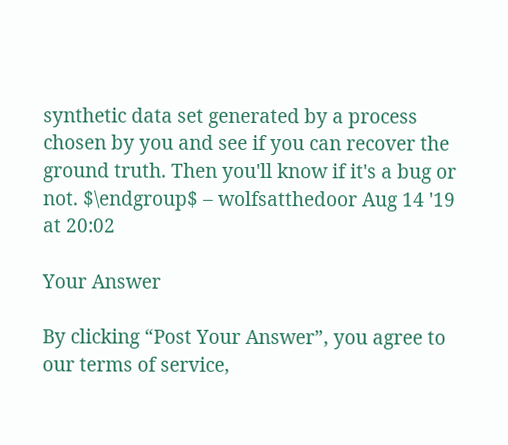synthetic data set generated by a process chosen by you and see if you can recover the ground truth. Then you'll know if it's a bug or not. $\endgroup$ – wolfsatthedoor Aug 14 '19 at 20:02

Your Answer

By clicking “Post Your Answer”, you agree to our terms of service,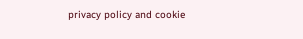privacy policy and cookie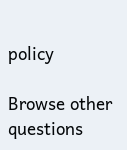policy

Browse other questions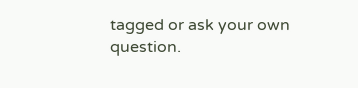tagged or ask your own question.